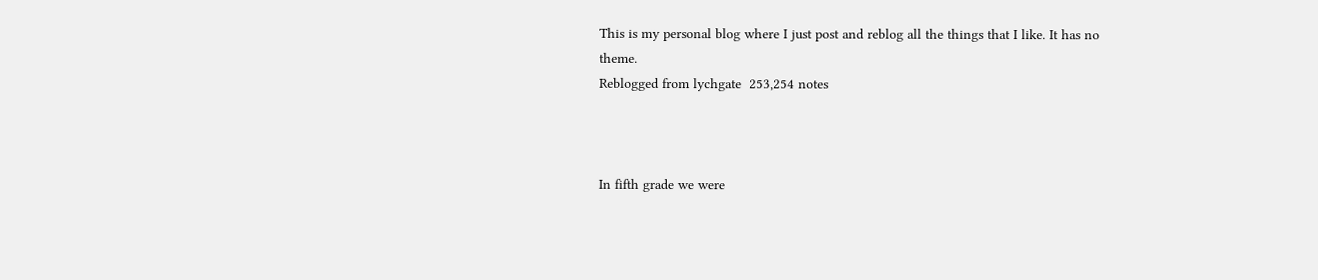This is my personal blog where I just post and reblog all the things that I like. It has no theme.
Reblogged from lychgate  253,254 notes



In fifth grade we were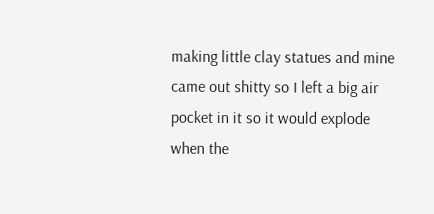making little clay statues and mine came out shitty so I left a big air pocket in it so it would explode when the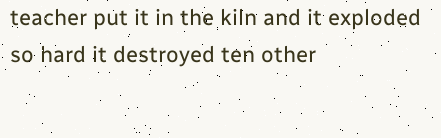teacher put it in the kiln and it exploded so hard it destroyed ten other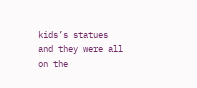kids’s statues and they were all on the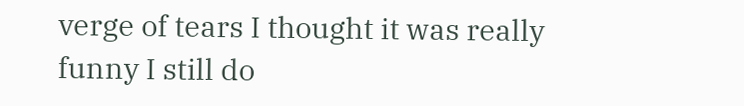verge of tears I thought it was really funny I still do